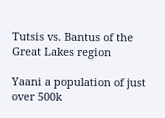Tutsis vs. Bantus of the Great Lakes region

Yaani a population of just over 500k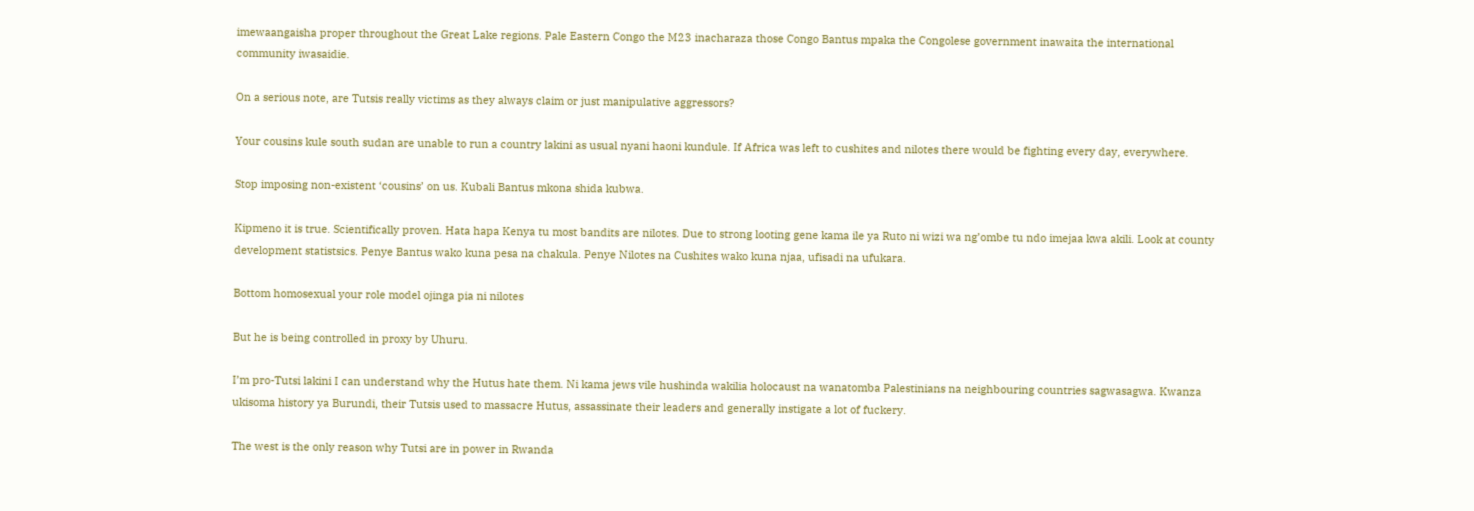imewaangaisha proper throughout the Great Lake regions. Pale Eastern Congo the M23 inacharaza those Congo Bantus mpaka the Congolese government inawaita the international community iwasaidie.

On a serious note, are Tutsis really victims as they always claim or just manipulative aggressors?

Your cousins kule south sudan are unable to run a country lakini as usual nyani haoni kundule. If Africa was left to cushites and nilotes there would be fighting every day, everywhere.

Stop imposing non-existent ‘cousins’ on us. Kubali Bantus mkona shida kubwa.

Kipmeno it is true. Scientifically proven. Hata hapa Kenya tu most bandits are nilotes. Due to strong looting gene kama ile ya Ruto ni wizi wa ng’ombe tu ndo imejaa kwa akili. Look at county development statistsics. Penye Bantus wako kuna pesa na chakula. Penye Nilotes na Cushites wako kuna njaa, ufisadi na ufukara.

Bottom homosexual your role model ojinga pia ni nilotes

But he is being controlled in proxy by Uhuru.

I’m pro-Tutsi lakini I can understand why the Hutus hate them. Ni kama jews vile hushinda wakilia holocaust na wanatomba Palestinians na neighbouring countries sagwasagwa. Kwanza ukisoma history ya Burundi, their Tutsis used to massacre Hutus, assassinate their leaders and generally instigate a lot of fuckery.

The west is the only reason why Tutsi are in power in Rwanda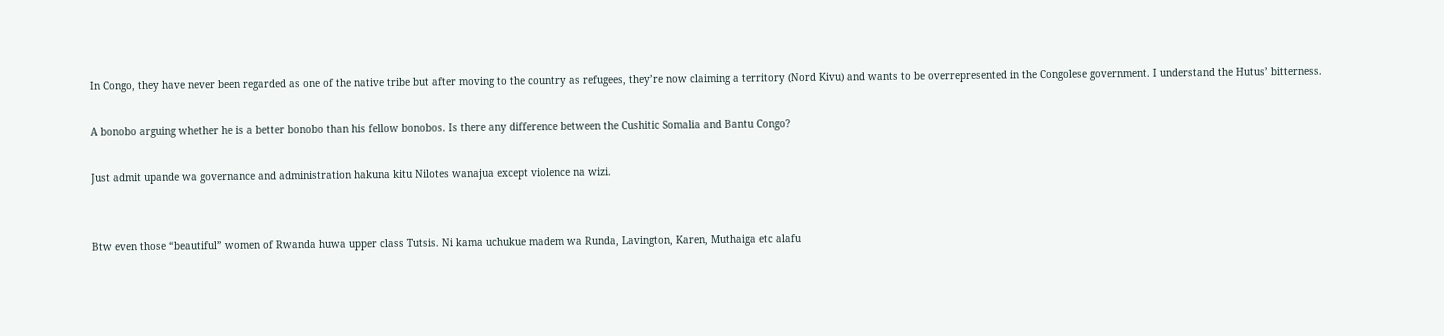In Congo, they have never been regarded as one of the native tribe but after moving to the country as refugees, they’re now claiming a territory (Nord Kivu) and wants to be overrepresented in the Congolese government. I understand the Hutus’ bitterness.

A bonobo arguing whether he is a better bonobo than his fellow bonobos. Is there any difference between the Cushitic Somalia and Bantu Congo?

Just admit upande wa governance and administration hakuna kitu Nilotes wanajua except violence na wizi.


Btw even those “beautiful” women of Rwanda huwa upper class Tutsis. Ni kama uchukue madem wa Runda, Lavington, Karen, Muthaiga etc alafu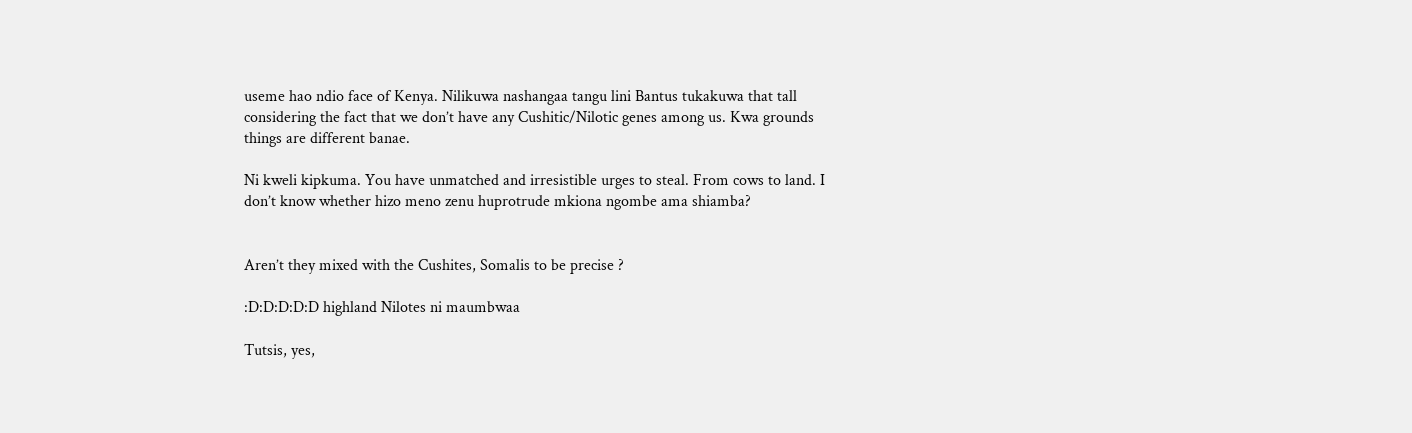useme hao ndio face of Kenya. Nilikuwa nashangaa tangu lini Bantus tukakuwa that tall considering the fact that we don’t have any Cushitic/Nilotic genes among us. Kwa grounds things are different banae.

Ni kweli kipkuma. You have unmatched and irresistible urges to steal. From cows to land. I don’t know whether hizo meno zenu huprotrude mkiona ngombe ama shiamba?


Aren’t they mixed with the Cushites, Somalis to be precise ?

:D:D:D:D:D highland Nilotes ni maumbwaa

Tutsis, yes,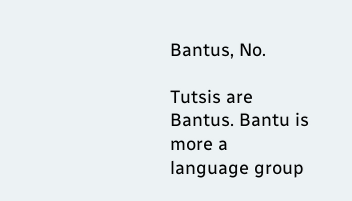Bantus, No.

Tutsis are Bantus. Bantu is more a language group